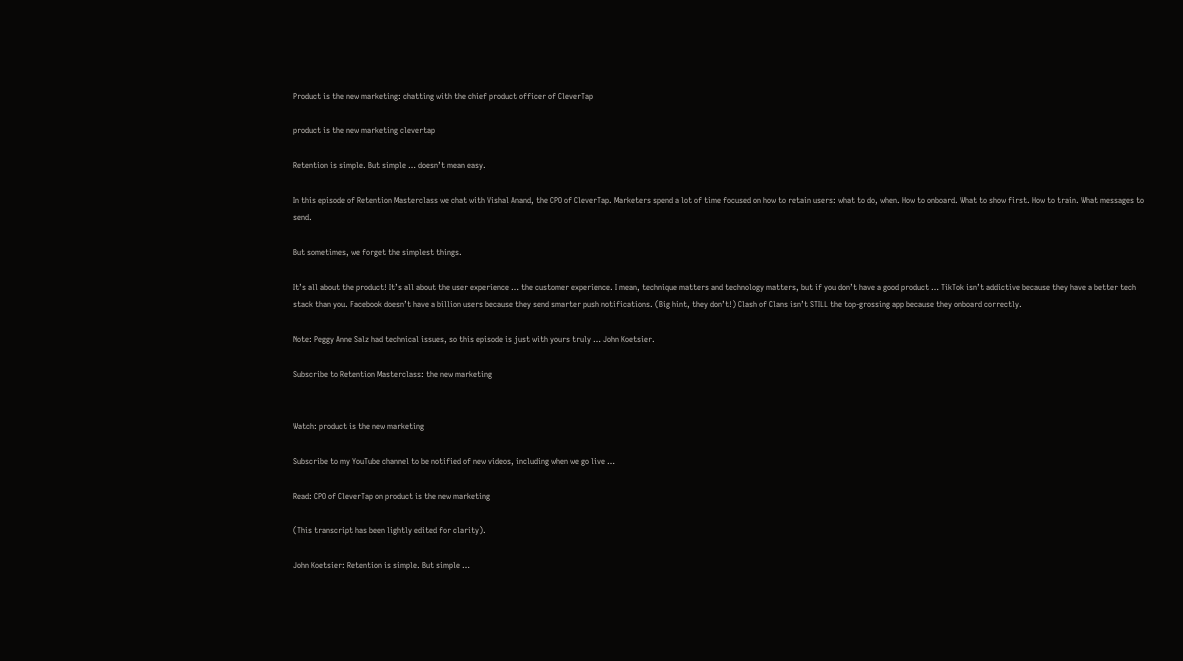Product is the new marketing: chatting with the chief product officer of CleverTap

product is the new marketing clevertap

Retention is simple. But simple … doesn’t mean easy.

In this episode of Retention Masterclass we chat with Vishal Anand, the CPO of CleverTap. Marketers spend a lot of time focused on how to retain users: what to do, when. How to onboard. What to show first. How to train. What messages to send.

But sometimes, we forget the simplest things.

It’s all about the product! It’s all about the user experience … the customer experience. I mean, technique matters and technology matters, but if you don’t have a good product … TikTok isn’t addictive because they have a better tech stack than you. Facebook doesn’t have a billion users because they send smarter push notifications. (Big hint, they don’t!) Clash of Clans isn’t STILL the top-grossing app because they onboard correctly.

Note: Peggy Anne Salz had technical issues, so this episode is just with yours truly … John Koetsier.

Subscribe to Retention Masterclass: the new marketing


Watch: product is the new marketing

Subscribe to my YouTube channel to be notified of new videos, including when we go live …

Read: CPO of CleverTap on product is the new marketing

(This transcript has been lightly edited for clarity).

John Koetsier: Retention is simple. But simple …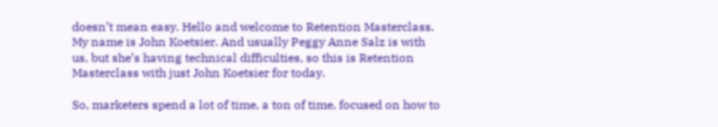doesn’t mean easy. Hello and welcome to Retention Masterclass. My name is John Koetsier. And usually Peggy Anne Salz is with us, but she’s having technical difficulties, so this is Retention Masterclass with just John Koetsier for today.

So, marketers spend a lot of time, a ton of time, focused on how to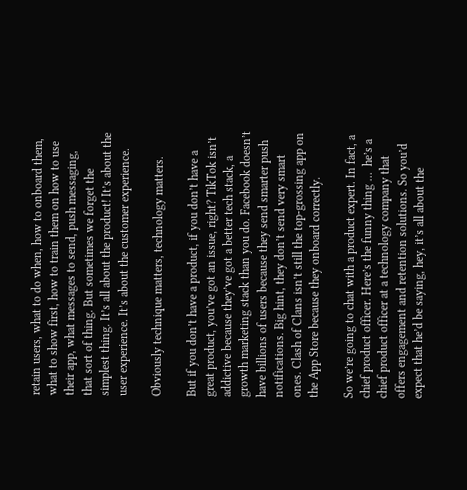retain users, what to do when, how to onboard them, what to show first, how to train them on how to use their app, what messages to send, push messaging, that sort of thing. But sometimes we forget the simplest thing. It’s all about the product! It’s about the user experience. It’s about the customer experience.

Obviously technique matters, technology matters.

But if you don’t have a product, if you don’t have a great product, you’ve got an issue, right? TikTok isn’t addictive because they’ve got a better tech stack, a growth marketing stack than you do. Facebook doesn’t have billions of users because they send smarter push notifications. Big hint, they don’t send very smart ones. Clash of Clans isn’t still the top-grossing app on the App Store because they onboard correctly.

So we’re going to chat with a product expert. In fact, a chief product officer. Here’s the funny thing …  he’s a chief product officer at a technology company that offers engagement and retention solutions. So you’d expect that he’d be saying, hey, it’s all about the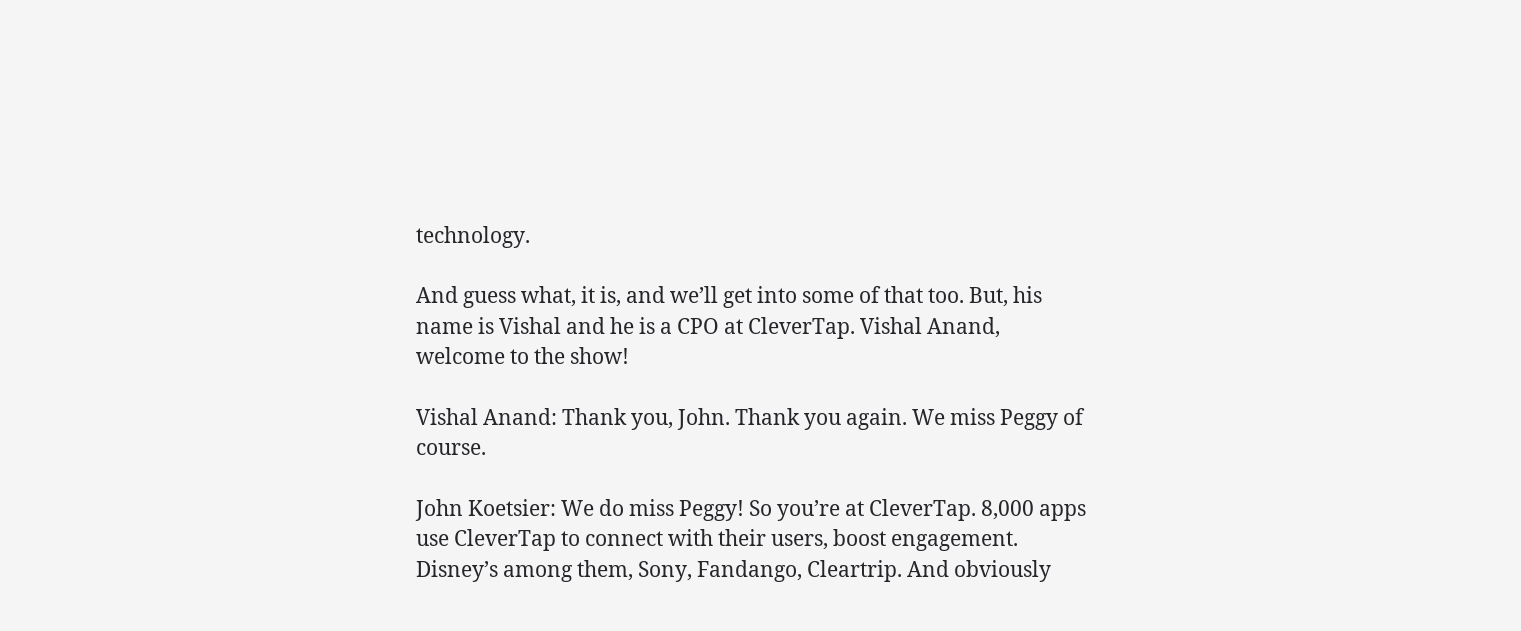technology.

And guess what, it is, and we’ll get into some of that too. But, his name is Vishal and he is a CPO at CleverTap. Vishal Anand, welcome to the show!

Vishal Anand: Thank you, John. Thank you again. We miss Peggy of course.

John Koetsier: We do miss Peggy! So you’re at CleverTap. 8,000 apps use CleverTap to connect with their users, boost engagement. Disney’s among them, Sony, Fandango, Cleartrip. And obviously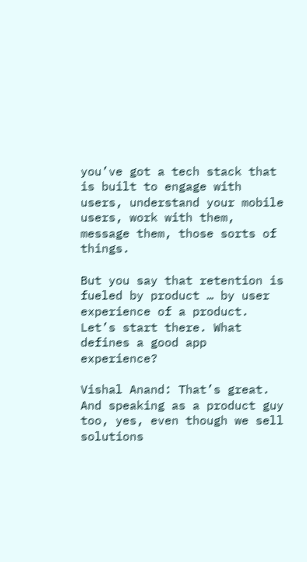you’ve got a tech stack that is built to engage with users, understand your mobile users, work with them, message them, those sorts of things.

But you say that retention is fueled by product … by user experience of a product. Let’s start there. What defines a good app experience?

Vishal Anand: That’s great. And speaking as a product guy too, yes, even though we sell solutions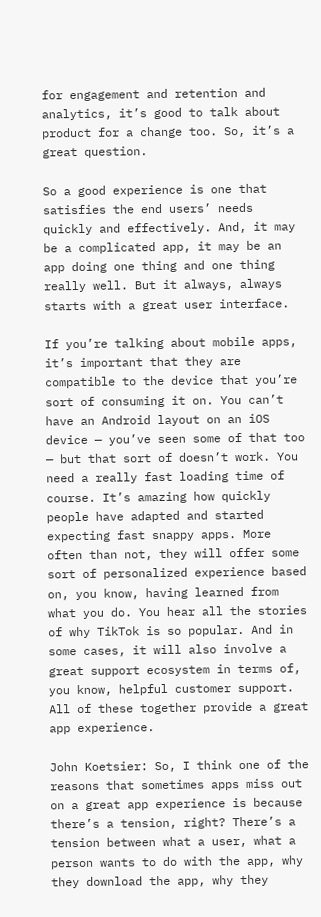for engagement and retention and analytics, it’s good to talk about product for a change too. So, it’s a great question.

So a good experience is one that satisfies the end users’ needs quickly and effectively. And, it may be a complicated app, it may be an app doing one thing and one thing really well. But it always, always starts with a great user interface.

If you’re talking about mobile apps, it’s important that they are compatible to the device that you’re sort of consuming it on. You can’t have an Android layout on an iOS device — you’ve seen some of that too — but that sort of doesn’t work. You need a really fast loading time of course. It’s amazing how quickly people have adapted and started expecting fast snappy apps. More often than not, they will offer some sort of personalized experience based on, you know, having learned from what you do. You hear all the stories of why TikTok is so popular. And in some cases, it will also involve a great support ecosystem in terms of, you know, helpful customer support. All of these together provide a great app experience.

John Koetsier: So, I think one of the reasons that sometimes apps miss out on a great app experience is because there’s a tension, right? There’s a tension between what a user, what a person wants to do with the app, why they download the app, why they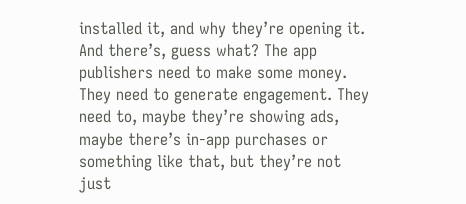installed it, and why they’re opening it. And there’s, guess what? The app publishers need to make some money. They need to generate engagement. They need to, maybe they’re showing ads, maybe there’s in-app purchases or something like that, but they’re not just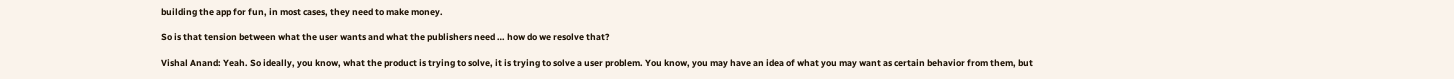building the app for fun, in most cases, they need to make money.

So is that tension between what the user wants and what the publishers need … how do we resolve that?

Vishal Anand: Yeah. So ideally, you know, what the product is trying to solve, it is trying to solve a user problem. You know, you may have an idea of what you may want as certain behavior from them, but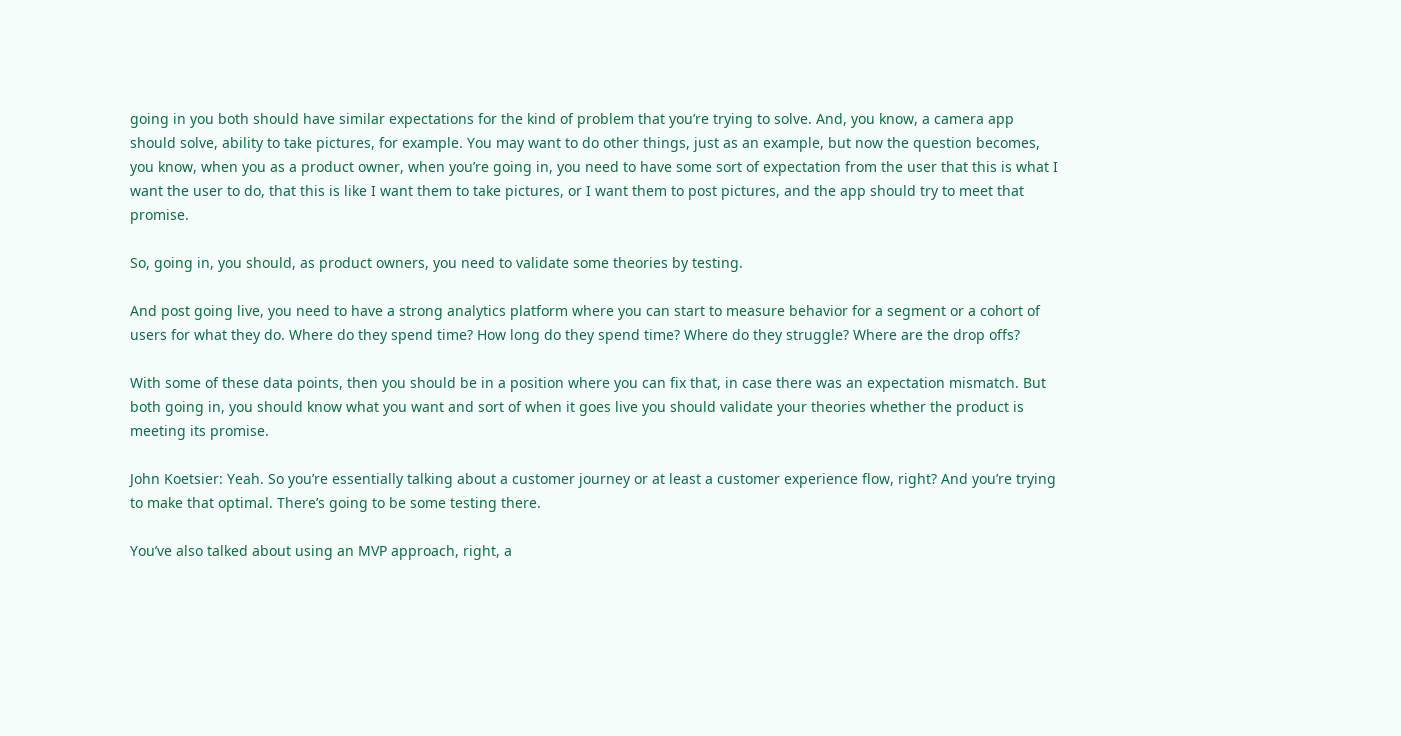going in you both should have similar expectations for the kind of problem that you’re trying to solve. And, you know, a camera app should solve, ability to take pictures, for example. You may want to do other things, just as an example, but now the question becomes, you know, when you as a product owner, when you’re going in, you need to have some sort of expectation from the user that this is what I want the user to do, that this is like I want them to take pictures, or I want them to post pictures, and the app should try to meet that promise.

So, going in, you should, as product owners, you need to validate some theories by testing.

And post going live, you need to have a strong analytics platform where you can start to measure behavior for a segment or a cohort of users for what they do. Where do they spend time? How long do they spend time? Where do they struggle? Where are the drop offs?

With some of these data points, then you should be in a position where you can fix that, in case there was an expectation mismatch. But both going in, you should know what you want and sort of when it goes live you should validate your theories whether the product is meeting its promise.

John Koetsier: Yeah. So you’re essentially talking about a customer journey or at least a customer experience flow, right? And you’re trying to make that optimal. There’s going to be some testing there.

You’ve also talked about using an MVP approach, right, a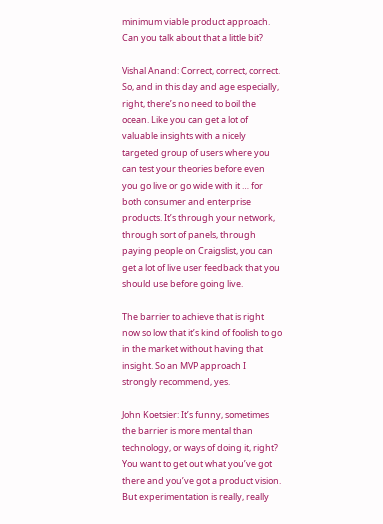minimum viable product approach. Can you talk about that a little bit?

Vishal Anand: Correct, correct, correct. So, and in this day and age especially, right, there’s no need to boil the ocean. Like you can get a lot of valuable insights with a nicely targeted group of users where you can test your theories before even you go live or go wide with it … for both consumer and enterprise products. It’s through your network, through sort of panels, through paying people on Craigslist, you can get a lot of live user feedback that you should use before going live.

The barrier to achieve that is right now so low that it’s kind of foolish to go in the market without having that insight. So an MVP approach I strongly recommend, yes.

John Koetsier: It’s funny, sometimes the barrier is more mental than technology, or ways of doing it, right? You want to get out what you’ve got there and you’ve got a product vision. But experimentation is really, really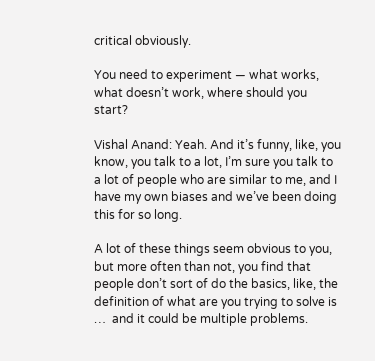critical obviously.

You need to experiment — what works, what doesn’t work, where should you start?

Vishal Anand: Yeah. And it’s funny, like, you know, you talk to a lot, I’m sure you talk to a lot of people who are similar to me, and I have my own biases and we’ve been doing this for so long.

A lot of these things seem obvious to you, but more often than not, you find that people don’t sort of do the basics, like, the definition of what are you trying to solve is …  and it could be multiple problems.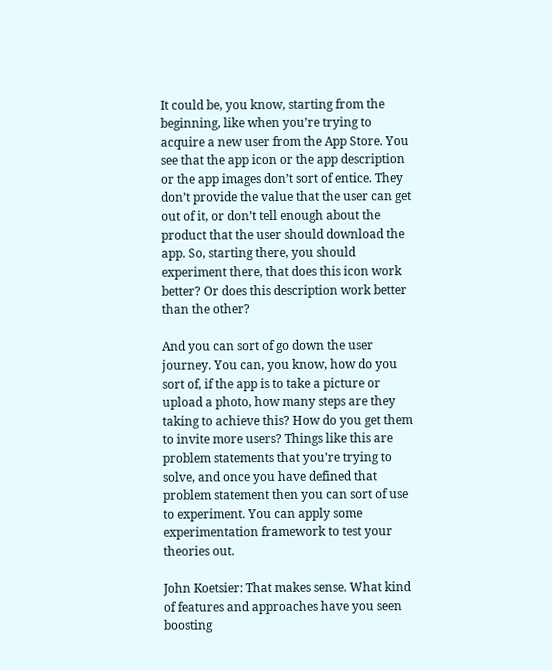It could be, you know, starting from the beginning, like when you’re trying to acquire a new user from the App Store. You see that the app icon or the app description or the app images don’t sort of entice. They don’t provide the value that the user can get out of it, or don’t tell enough about the product that the user should download the app. So, starting there, you should experiment there, that does this icon work better? Or does this description work better than the other?

And you can sort of go down the user journey. You can, you know, how do you sort of, if the app is to take a picture or upload a photo, how many steps are they taking to achieve this? How do you get them to invite more users? Things like this are problem statements that you’re trying to solve, and once you have defined that problem statement then you can sort of use to experiment. You can apply some experimentation framework to test your theories out.

John Koetsier: That makes sense. What kind of features and approaches have you seen boosting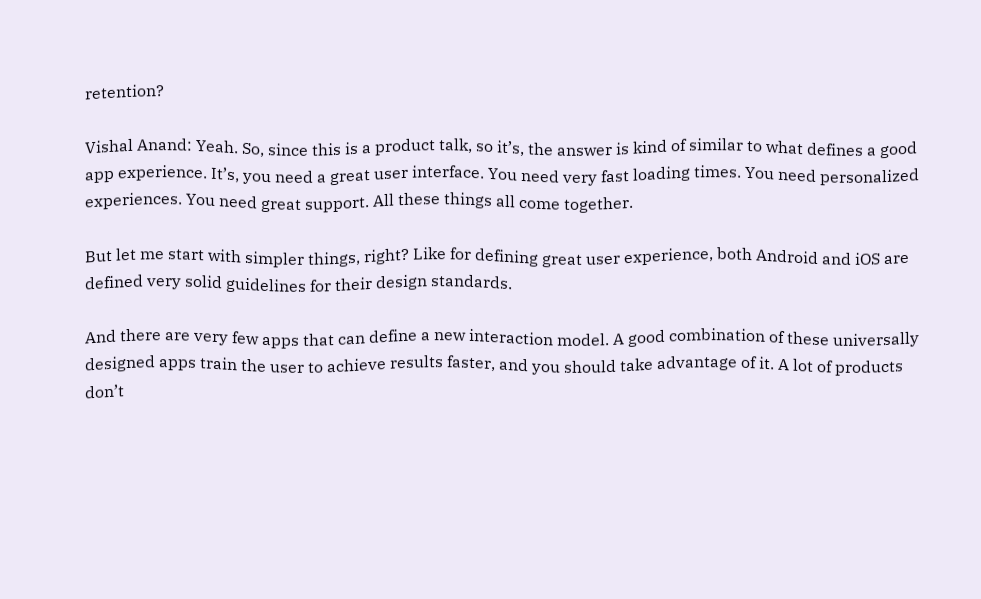retention?

Vishal Anand: Yeah. So, since this is a product talk, so it’s, the answer is kind of similar to what defines a good app experience. It’s, you need a great user interface. You need very fast loading times. You need personalized experiences. You need great support. All these things all come together.

But let me start with simpler things, right? Like for defining great user experience, both Android and iOS are defined very solid guidelines for their design standards.

And there are very few apps that can define a new interaction model. A good combination of these universally designed apps train the user to achieve results faster, and you should take advantage of it. A lot of products don’t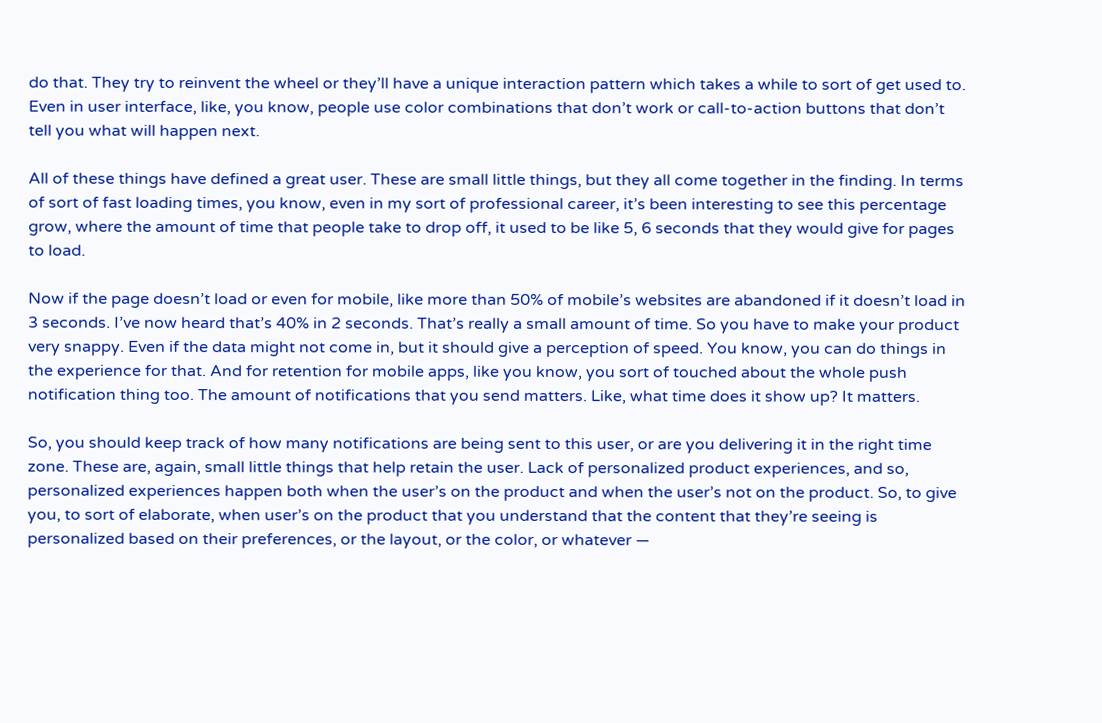do that. They try to reinvent the wheel or they’ll have a unique interaction pattern which takes a while to sort of get used to. Even in user interface, like, you know, people use color combinations that don’t work or call-to-action buttons that don’t tell you what will happen next.

All of these things have defined a great user. These are small little things, but they all come together in the finding. In terms of sort of fast loading times, you know, even in my sort of professional career, it’s been interesting to see this percentage grow, where the amount of time that people take to drop off, it used to be like 5, 6 seconds that they would give for pages to load.

Now if the page doesn’t load or even for mobile, like more than 50% of mobile’s websites are abandoned if it doesn’t load in 3 seconds. I’ve now heard that’s 40% in 2 seconds. That’s really a small amount of time. So you have to make your product very snappy. Even if the data might not come in, but it should give a perception of speed. You know, you can do things in the experience for that. And for retention for mobile apps, like you know, you sort of touched about the whole push notification thing too. The amount of notifications that you send matters. Like, what time does it show up? It matters.

So, you should keep track of how many notifications are being sent to this user, or are you delivering it in the right time zone. These are, again, small little things that help retain the user. Lack of personalized product experiences, and so, personalized experiences happen both when the user’s on the product and when the user’s not on the product. So, to give you, to sort of elaborate, when user’s on the product that you understand that the content that they’re seeing is personalized based on their preferences, or the layout, or the color, or whatever —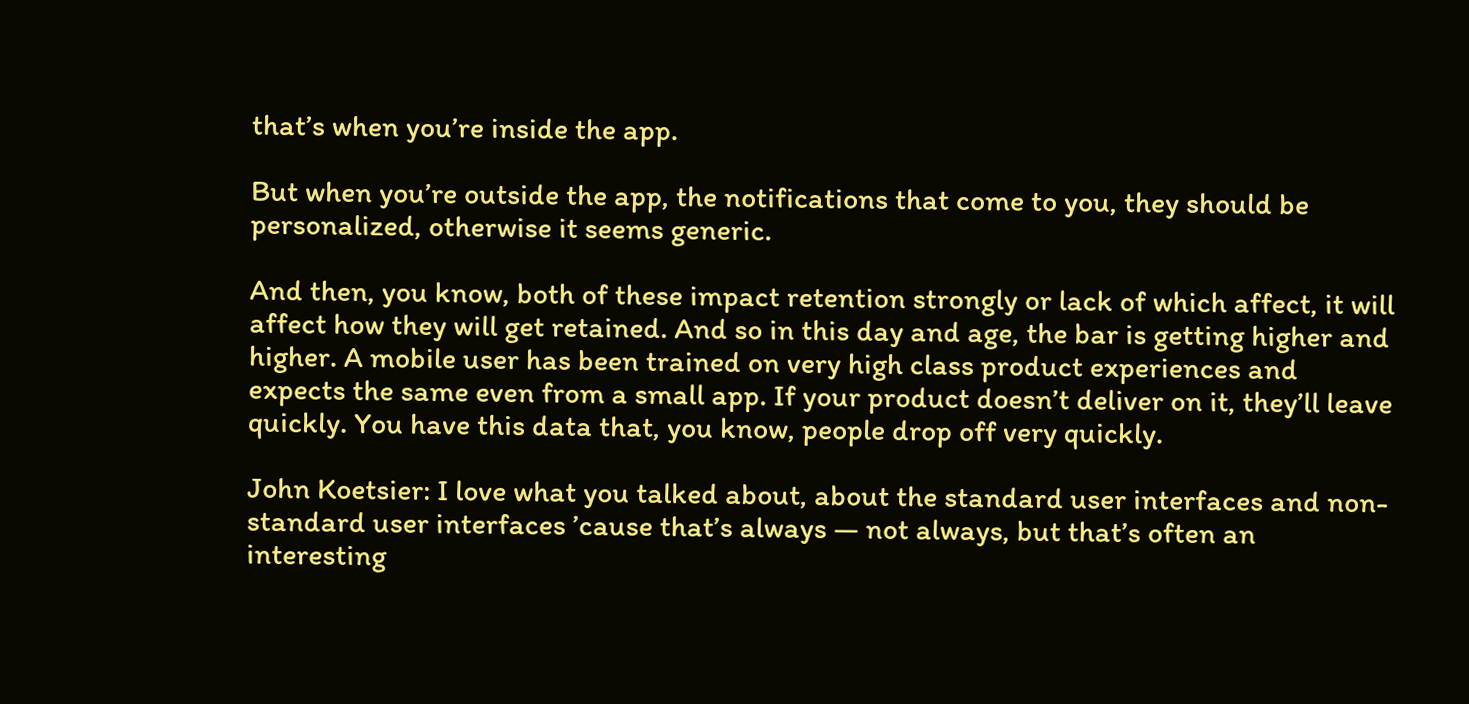that’s when you’re inside the app.

But when you’re outside the app, the notifications that come to you, they should be personalized, otherwise it seems generic.

And then, you know, both of these impact retention strongly or lack of which affect, it will affect how they will get retained. And so in this day and age, the bar is getting higher and higher. A mobile user has been trained on very high class product experiences and expects the same even from a small app. If your product doesn’t deliver on it, they’ll leave quickly. You have this data that, you know, people drop off very quickly.

John Koetsier: I love what you talked about, about the standard user interfaces and non-standard user interfaces ’cause that’s always — not always, but that’s often an interesting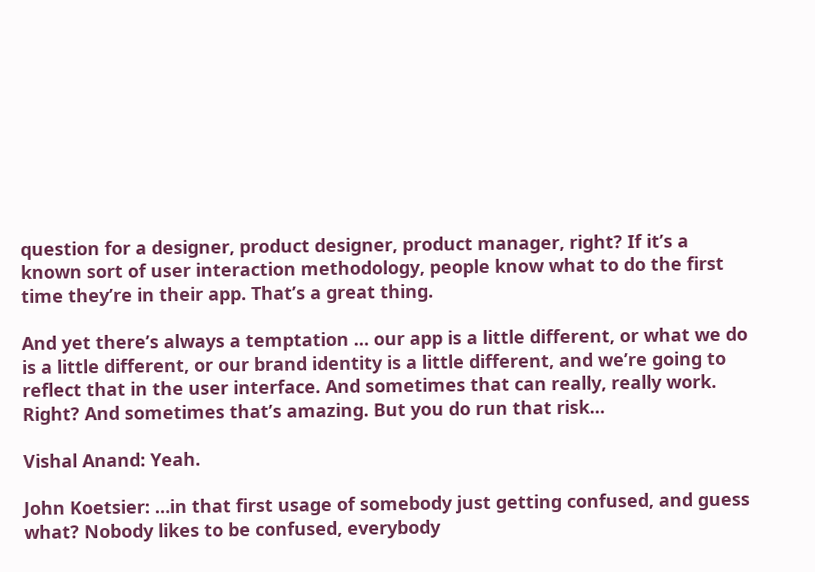question for a designer, product designer, product manager, right? If it’s a known sort of user interaction methodology, people know what to do the first time they’re in their app. That’s a great thing.

And yet there’s always a temptation … our app is a little different, or what we do is a little different, or our brand identity is a little different, and we’re going to reflect that in the user interface. And sometimes that can really, really work. Right? And sometimes that’s amazing. But you do run that risk…

Vishal Anand: Yeah.

John Koetsier: …in that first usage of somebody just getting confused, and guess what? Nobody likes to be confused, everybody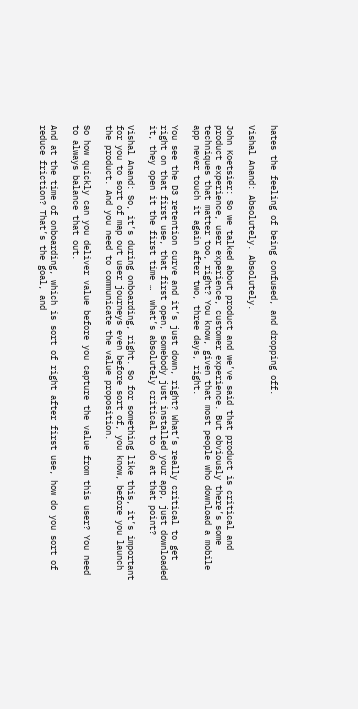hates the feeling of being confused, and dropping off.

Vishal Anand: Absolutely. Absolutely.

John Koetsier: So we talked about product and we’ve said that product is critical and product experience, user experience, customer experience. But obviously there’s some techniques that matter too, right? You know, given that most people who download a mobile app never touch it again after two, three days, right.

You see the D3 retention curve and it’s just down, right? What’s really critical to get right on that first use, that first open, somebody just installed your app, just downloaded it, they open it the first time …  what’s absolutely critical to do at that point?

Vishal Anand: So, it’s during onboarding, right. So for something like this, it’s important for you to sort of map out user journeys even before sort of, you know, before you launch the product. And you need to communicate the value proposition.

So how quickly can you deliver value before you capture the value from this user? You need to always balance that out.

And at the time of onboarding, which is sort of right after first use, how do you sort of reduce friction? That’s the goal, and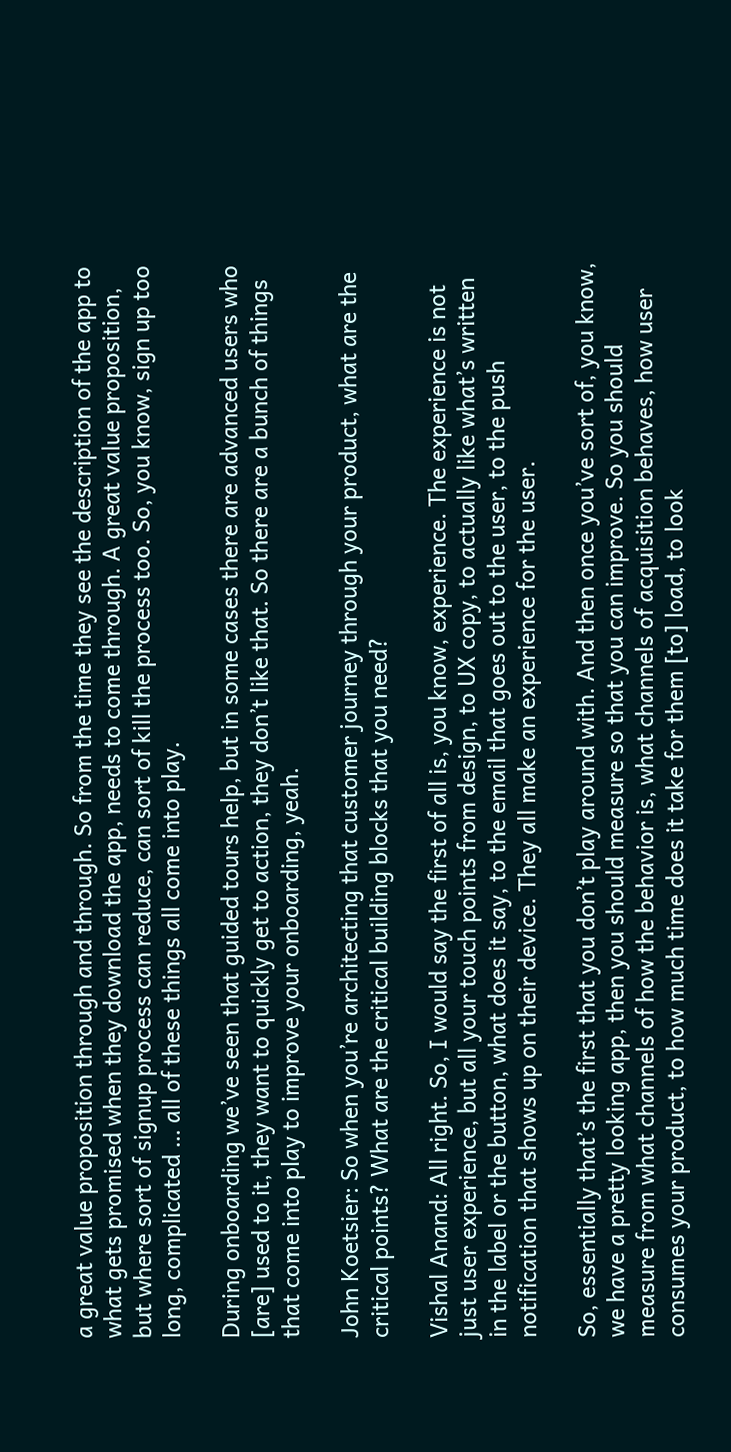a great value proposition through and through. So from the time they see the description of the app to what gets promised when they download the app, needs to come through. A great value proposition, but where sort of signup process can reduce, can sort of kill the process too. So, you know, sign up too long, complicated … all of these things all come into play.

During onboarding we’ve seen that guided tours help, but in some cases there are advanced users who [are] used to it, they want to quickly get to action, they don’t like that. So there are a bunch of things that come into play to improve your onboarding, yeah.

John Koetsier: So when you’re architecting that customer journey through your product, what are the critical points? What are the critical building blocks that you need?

Vishal Anand: All right. So, I would say the first of all is, you know, experience. The experience is not just user experience, but all your touch points from design, to UX copy, to actually like what’s written in the label or the button, what does it say, to the email that goes out to the user, to the push notification that shows up on their device. They all make an experience for the user.

So, essentially that’s the first that you don’t play around with. And then once you’ve sort of, you know, we have a pretty looking app, then you should measure so that you can improve. So you should measure from what channels of how the behavior is, what channels of acquisition behaves, how user consumes your product, to how much time does it take for them [to] load, to look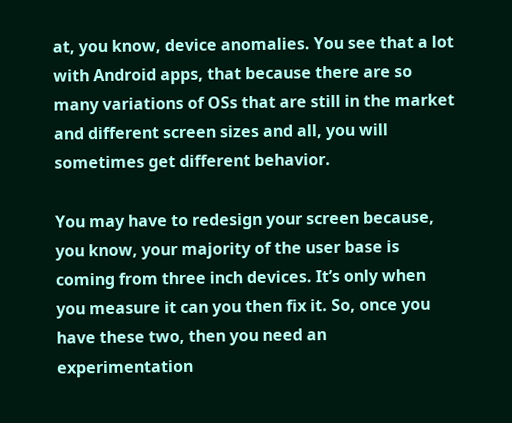at, you know, device anomalies. You see that a lot with Android apps, that because there are so many variations of OSs that are still in the market and different screen sizes and all, you will sometimes get different behavior.

You may have to redesign your screen because, you know, your majority of the user base is coming from three inch devices. It’s only when you measure it can you then fix it. So, once you have these two, then you need an experimentation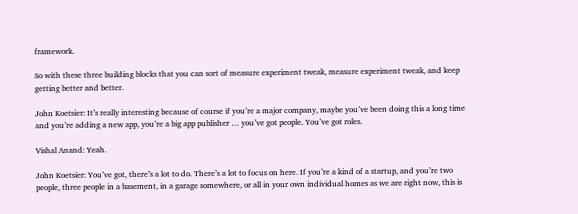framework.

So with these three building blocks that you can sort of measure experiment tweak, measure experiment tweak, and keep getting better and better.

John Koetsier: It’s really interesting because of course if you’re a major company, maybe you’ve been doing this a long time and you’re adding a new app, you’re a big app publisher … you’ve got people. You’ve got roles.

Vishal Anand: Yeah.

John Koetsier: You’ve got, there’s a lot to do. There’s a lot to focus on here. If you’re a kind of a startup, and you’re two people, three people in a basement, in a garage somewhere, or all in your own individual homes as we are right now, this is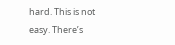hard. This is not easy. There’s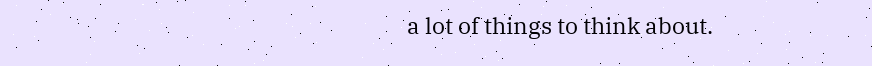a lot of things to think about.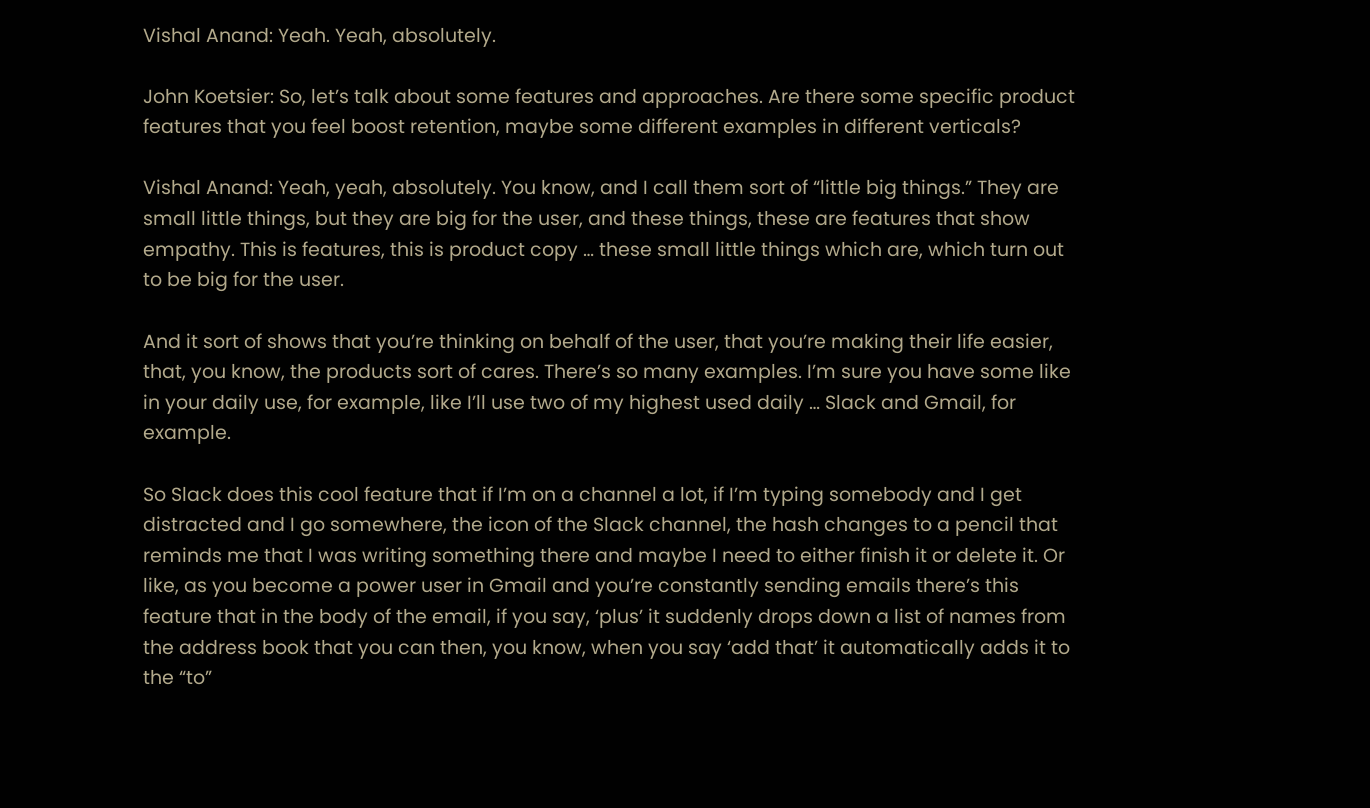Vishal Anand: Yeah. Yeah, absolutely.

John Koetsier: So, let’s talk about some features and approaches. Are there some specific product features that you feel boost retention, maybe some different examples in different verticals?

Vishal Anand: Yeah, yeah, absolutely. You know, and I call them sort of “little big things.” They are small little things, but they are big for the user, and these things, these are features that show empathy. This is features, this is product copy … these small little things which are, which turn out to be big for the user.

And it sort of shows that you’re thinking on behalf of the user, that you’re making their life easier, that, you know, the products sort of cares. There’s so many examples. I’m sure you have some like in your daily use, for example, like I’ll use two of my highest used daily … Slack and Gmail, for example.

So Slack does this cool feature that if I’m on a channel a lot, if I’m typing somebody and I get distracted and I go somewhere, the icon of the Slack channel, the hash changes to a pencil that reminds me that I was writing something there and maybe I need to either finish it or delete it. Or like, as you become a power user in Gmail and you’re constantly sending emails there’s this feature that in the body of the email, if you say, ‘plus’ it suddenly drops down a list of names from the address book that you can then, you know, when you say ‘add that’ it automatically adds it to the “to”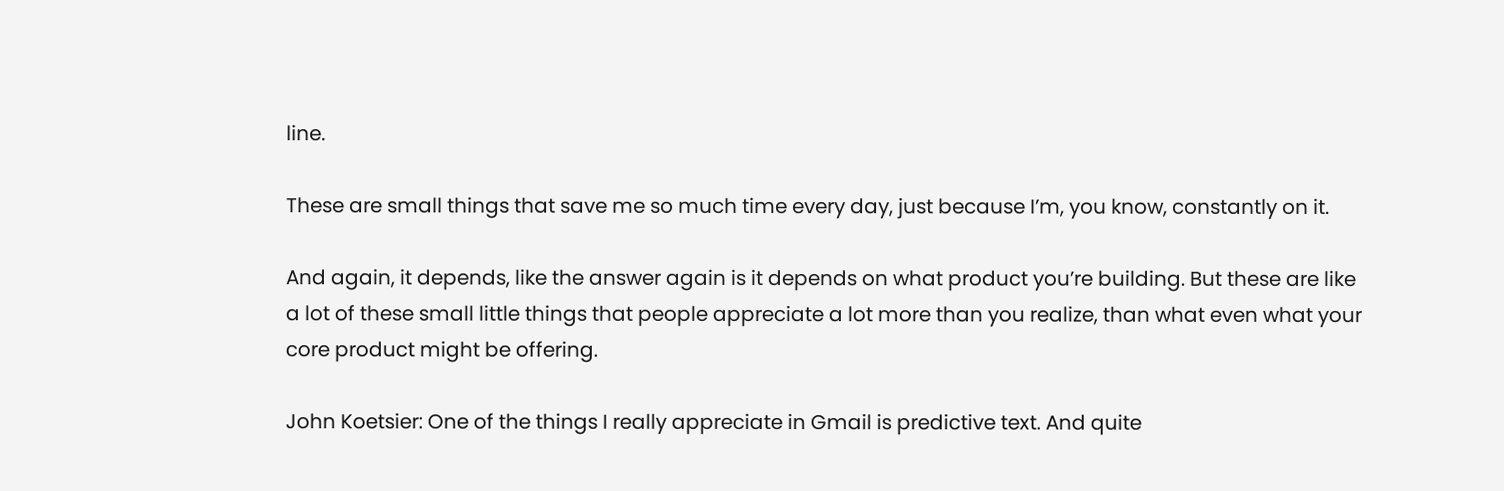line.

These are small things that save me so much time every day, just because I’m, you know, constantly on it.

And again, it depends, like the answer again is it depends on what product you’re building. But these are like a lot of these small little things that people appreciate a lot more than you realize, than what even what your core product might be offering.

John Koetsier: One of the things I really appreciate in Gmail is predictive text. And quite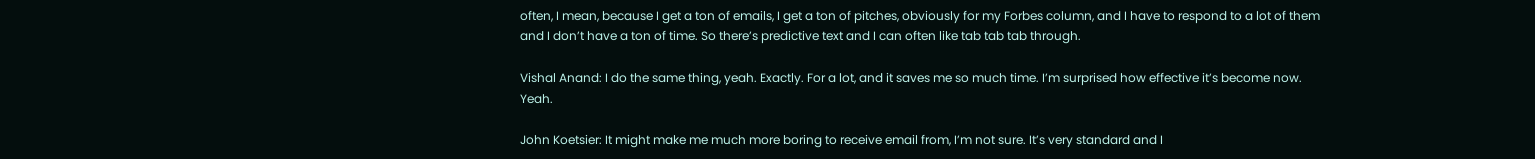often, I mean, because I get a ton of emails, I get a ton of pitches, obviously for my Forbes column, and I have to respond to a lot of them and I don’t have a ton of time. So there’s predictive text and I can often like tab tab tab through.

Vishal Anand: I do the same thing, yeah. Exactly. For a lot, and it saves me so much time. I’m surprised how effective it’s become now. Yeah.

John Koetsier: It might make me much more boring to receive email from, I’m not sure. It’s very standard and I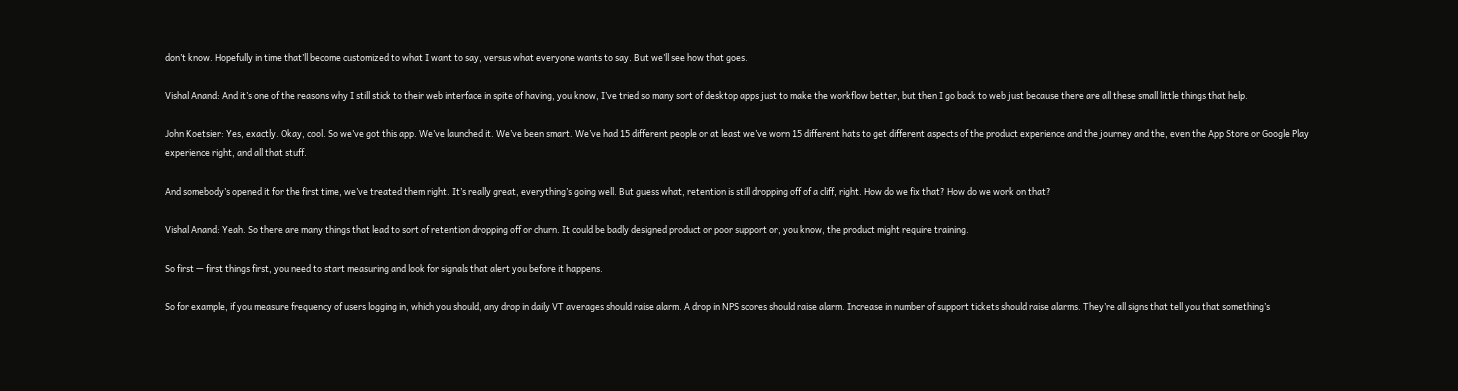don’t know. Hopefully in time that’ll become customized to what I want to say, versus what everyone wants to say. But we’ll see how that goes.

Vishal Anand: And it’s one of the reasons why I still stick to their web interface in spite of having, you know, I’ve tried so many sort of desktop apps just to make the workflow better, but then I go back to web just because there are all these small little things that help.

John Koetsier: Yes, exactly. Okay, cool. So we’ve got this app. We’ve launched it. We’ve been smart. We’ve had 15 different people or at least we’ve worn 15 different hats to get different aspects of the product experience and the journey and the, even the App Store or Google Play experience right, and all that stuff.

And somebody’s opened it for the first time, we’ve treated them right. It’s really great, everything’s going well. But guess what, retention is still dropping off of a cliff, right. How do we fix that? How do we work on that?

Vishal Anand: Yeah. So there are many things that lead to sort of retention dropping off or churn. It could be badly designed product or poor support or, you know, the product might require training.

So first — first things first, you need to start measuring and look for signals that alert you before it happens.

So for example, if you measure frequency of users logging in, which you should, any drop in daily VT averages should raise alarm. A drop in NPS scores should raise alarm. Increase in number of support tickets should raise alarms. They’re all signs that tell you that something’s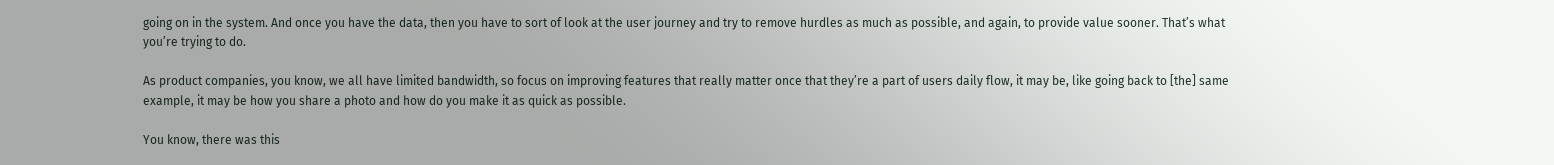going on in the system. And once you have the data, then you have to sort of look at the user journey and try to remove hurdles as much as possible, and again, to provide value sooner. That’s what you’re trying to do.

As product companies, you know, we all have limited bandwidth, so focus on improving features that really matter once that they’re a part of users daily flow, it may be, like going back to [the] same example, it may be how you share a photo and how do you make it as quick as possible.

You know, there was this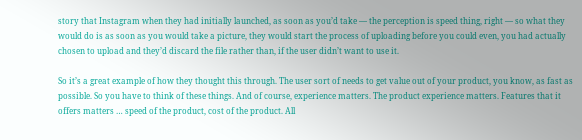story that Instagram when they had initially launched, as soon as you’d take — the perception is speed thing, right — so what they would do is as soon as you would take a picture, they would start the process of uploading before you could even, you had actually chosen to upload and they’d discard the file rather than, if the user didn’t want to use it.

So it’s a great example of how they thought this through. The user sort of needs to get value out of your product, you know, as fast as possible. So you have to think of these things. And of course, experience matters. The product experience matters. Features that it offers matters … speed of the product, cost of the product. All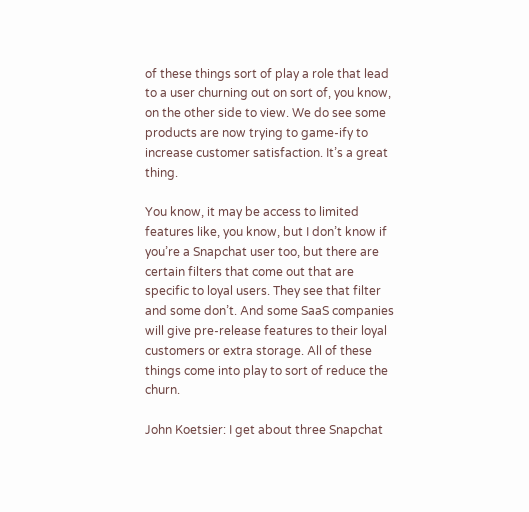of these things sort of play a role that lead to a user churning out on sort of, you know, on the other side to view. We do see some products are now trying to game-ify to increase customer satisfaction. It’s a great thing.

You know, it may be access to limited features like, you know, but I don’t know if you’re a Snapchat user too, but there are certain filters that come out that are specific to loyal users. They see that filter and some don’t. And some SaaS companies will give pre-release features to their loyal customers or extra storage. All of these things come into play to sort of reduce the churn.

John Koetsier: I get about three Snapchat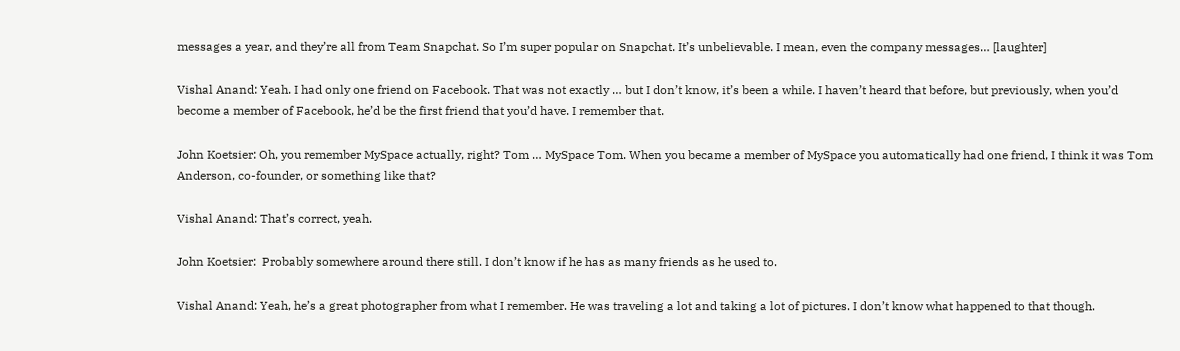messages a year, and they’re all from Team Snapchat. So I’m super popular on Snapchat. It’s unbelievable. I mean, even the company messages… [laughter]

Vishal Anand: Yeah. I had only one friend on Facebook. That was not exactly … but I don’t know, it’s been a while. I haven’t heard that before, but previously, when you’d become a member of Facebook, he’d be the first friend that you’d have. I remember that.

John Koetsier: Oh, you remember MySpace actually, right? Tom … MySpace Tom. When you became a member of MySpace you automatically had one friend, I think it was Tom Anderson, co-founder, or something like that?

Vishal Anand: That’s correct, yeah.

John Koetsier:  Probably somewhere around there still. I don’t know if he has as many friends as he used to.

Vishal Anand: Yeah, he’s a great photographer from what I remember. He was traveling a lot and taking a lot of pictures. I don’t know what happened to that though.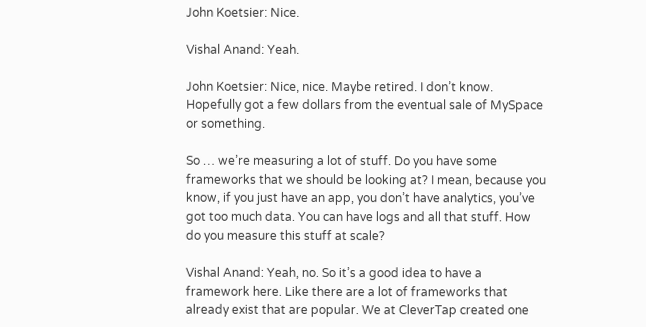John Koetsier: Nice.

Vishal Anand: Yeah.

John Koetsier: Nice, nice. Maybe retired. I don’t know. Hopefully got a few dollars from the eventual sale of MySpace or something.

So … we’re measuring a lot of stuff. Do you have some frameworks that we should be looking at? I mean, because you know, if you just have an app, you don’t have analytics, you’ve got too much data. You can have logs and all that stuff. How do you measure this stuff at scale?

Vishal Anand: Yeah, no. So it’s a good idea to have a framework here. Like there are a lot of frameworks that already exist that are popular. We at CleverTap created one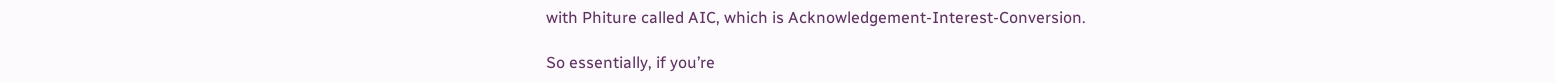with Phiture called AIC, which is Acknowledgement-Interest-Conversion.

So essentially, if you’re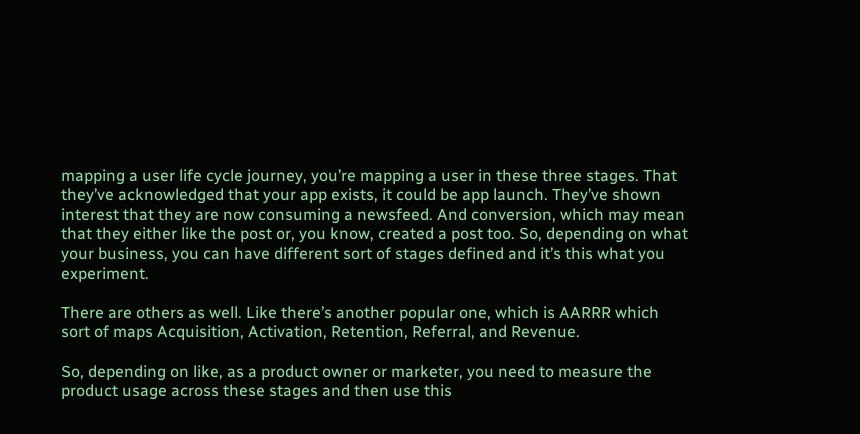mapping a user life cycle journey, you’re mapping a user in these three stages. That they’ve acknowledged that your app exists, it could be app launch. They’ve shown interest that they are now consuming a newsfeed. And conversion, which may mean that they either like the post or, you know, created a post too. So, depending on what your business, you can have different sort of stages defined and it’s this what you experiment.

There are others as well. Like there’s another popular one, which is AARRR which sort of maps Acquisition, Activation, Retention, Referral, and Revenue.

So, depending on like, as a product owner or marketer, you need to measure the product usage across these stages and then use this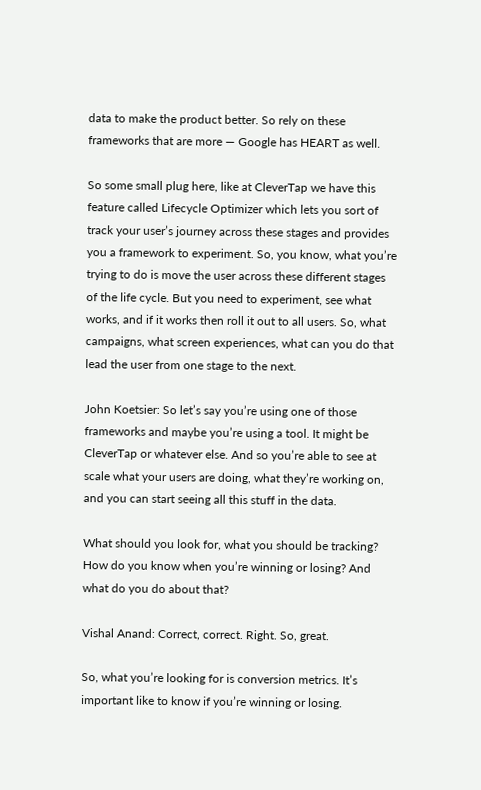data to make the product better. So rely on these frameworks that are more — Google has HEART as well.

So some small plug here, like at CleverTap we have this feature called Lifecycle Optimizer which lets you sort of track your user’s journey across these stages and provides you a framework to experiment. So, you know, what you’re trying to do is move the user across these different stages of the life cycle. But you need to experiment, see what works, and if it works then roll it out to all users. So, what campaigns, what screen experiences, what can you do that lead the user from one stage to the next.

John Koetsier: So let’s say you’re using one of those frameworks and maybe you’re using a tool. It might be CleverTap or whatever else. And so you’re able to see at scale what your users are doing, what they’re working on, and you can start seeing all this stuff in the data.

What should you look for, what you should be tracking? How do you know when you’re winning or losing? And what do you do about that?

Vishal Anand: Correct, correct. Right. So, great.

So, what you’re looking for is conversion metrics. It’s important like to know if you’re winning or losing.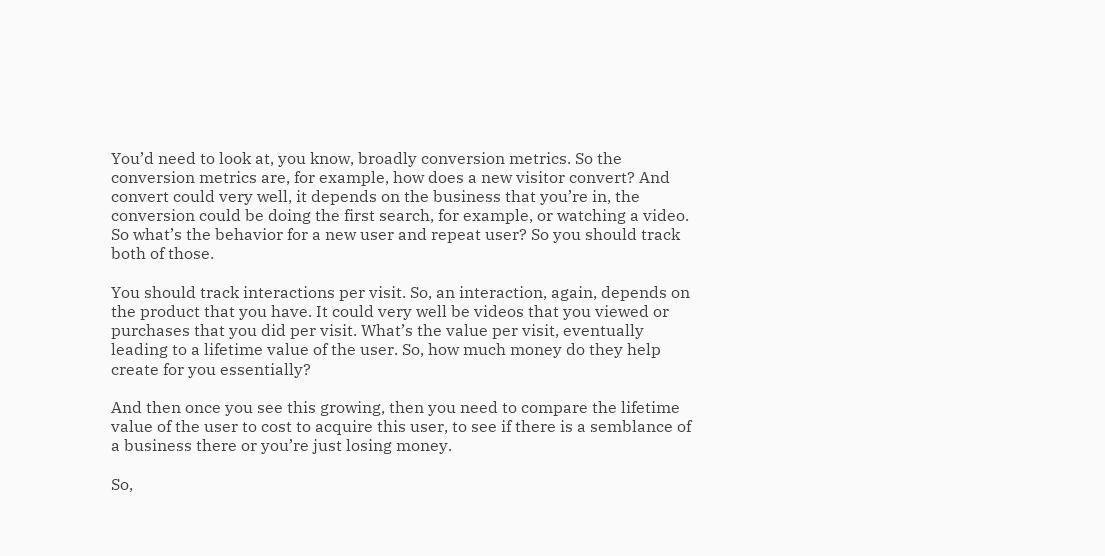You’d need to look at, you know, broadly conversion metrics. So the conversion metrics are, for example, how does a new visitor convert? And convert could very well, it depends on the business that you’re in, the conversion could be doing the first search, for example, or watching a video. So what’s the behavior for a new user and repeat user? So you should track both of those.

You should track interactions per visit. So, an interaction, again, depends on the product that you have. It could very well be videos that you viewed or purchases that you did per visit. What’s the value per visit, eventually leading to a lifetime value of the user. So, how much money do they help create for you essentially?

And then once you see this growing, then you need to compare the lifetime value of the user to cost to acquire this user, to see if there is a semblance of a business there or you’re just losing money.

So,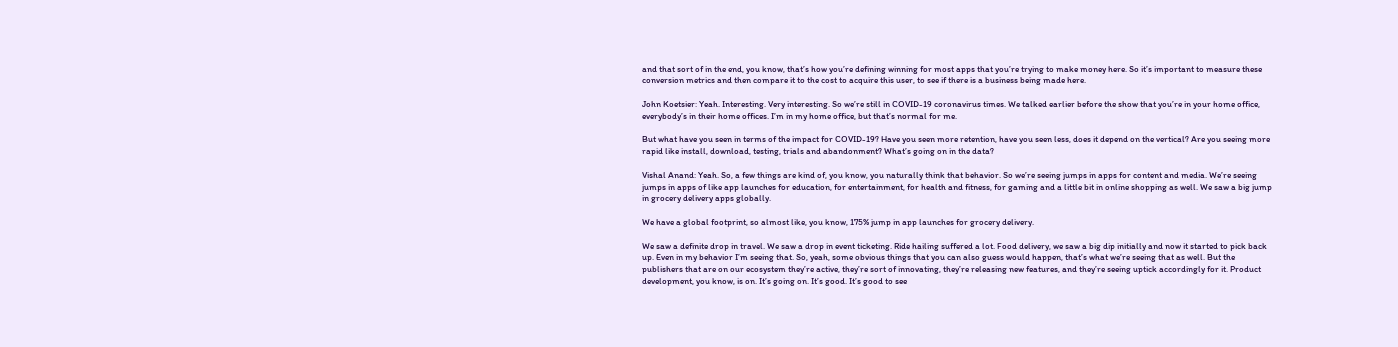and that sort of in the end, you know, that’s how you’re defining winning for most apps that you’re trying to make money here. So it’s important to measure these conversion metrics and then compare it to the cost to acquire this user, to see if there is a business being made here.

John Koetsier: Yeah. Interesting. Very interesting. So we’re still in COVID-19 coronavirus times. We talked earlier before the show that you’re in your home office, everybody’s in their home offices. I’m in my home office, but that’s normal for me.

But what have you seen in terms of the impact for COVID-19? Have you seen more retention, have you seen less, does it depend on the vertical? Are you seeing more rapid like install, download, testing, trials and abandonment? What’s going on in the data?

Vishal Anand: Yeah. So, a few things are kind of, you know, you naturally think that behavior. So we’re seeing jumps in apps for content and media. We’re seeing jumps in apps of like app launches for education, for entertainment, for health and fitness, for gaming and a little bit in online shopping as well. We saw a big jump in grocery delivery apps globally.

We have a global footprint, so almost like, you know, 175% jump in app launches for grocery delivery.

We saw a definite drop in travel. We saw a drop in event ticketing. Ride hailing suffered a lot. Food delivery, we saw a big dip initially and now it started to pick back up. Even in my behavior I’m seeing that. So, yeah, some obvious things that you can also guess would happen, that’s what we’re seeing that as well. But the publishers that are on our ecosystem they’re active, they’re sort of innovating, they’re releasing new features, and they’re seeing uptick accordingly for it. Product development, you know, is on. It’s going on. It’s good. It’s good to see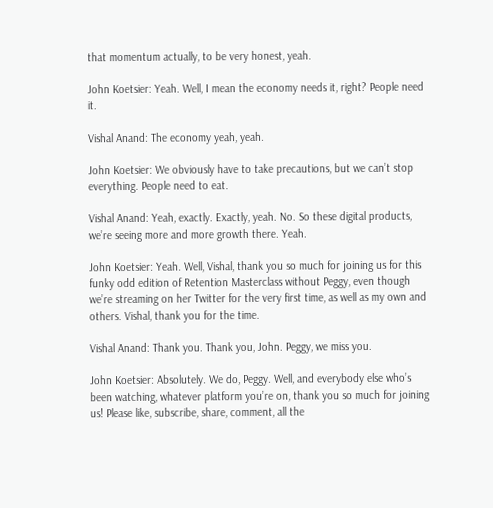that momentum actually, to be very honest, yeah.

John Koetsier: Yeah. Well, I mean the economy needs it, right? People need it.

Vishal Anand: The economy yeah, yeah.

John Koetsier: We obviously have to take precautions, but we can’t stop everything. People need to eat.

Vishal Anand: Yeah, exactly. Exactly, yeah. No. So these digital products, we’re seeing more and more growth there. Yeah.

John Koetsier: Yeah. Well, Vishal, thank you so much for joining us for this funky odd edition of Retention Masterclass without Peggy, even though we’re streaming on her Twitter for the very first time, as well as my own and others. Vishal, thank you for the time.

Vishal Anand: Thank you. Thank you, John. Peggy, we miss you.

John Koetsier: Absolutely. We do, Peggy. Well, and everybody else who’s been watching, whatever platform you’re on, thank you so much for joining us! Please like, subscribe, share, comment, all the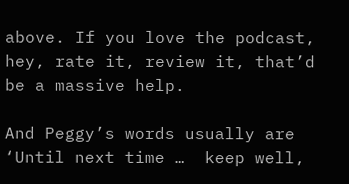above. If you love the podcast, hey, rate it, review it, that’d be a massive help.

And Peggy’s words usually are ‘Until next time …  keep well,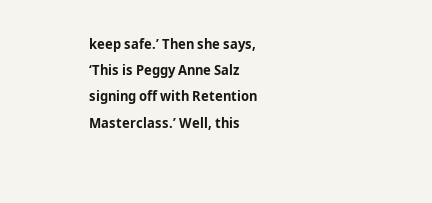keep safe.’ Then she says, ‘This is Peggy Anne Salz signing off with Retention Masterclass.’ Well, this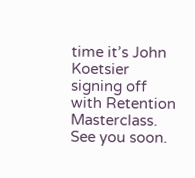time it’s John Koetsier signing off with Retention Masterclass. See you soon.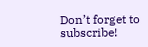Don’t forget to subscribe!